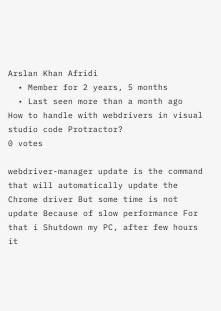Arslan Khan Afridi
  • Member for 2 years, 5 months
  • Last seen more than a month ago
How to handle with webdrivers in visual studio code Protractor?
0 votes

webdriver-manager update is the command that will automatically update the Chrome driver But some time is not update Because of slow performance For that i Shutdown my PC, after few hours it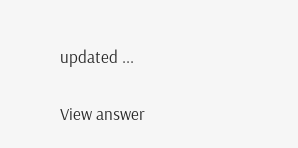updated ...

View answer